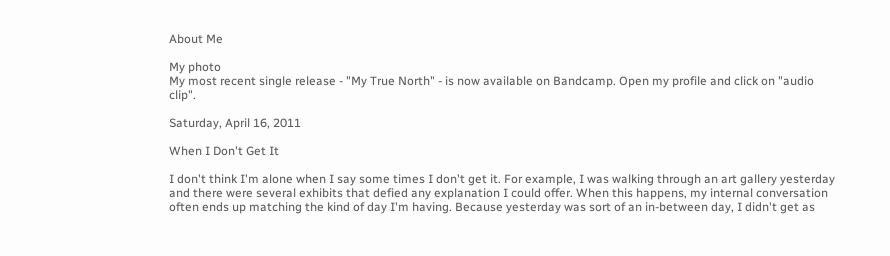About Me

My photo
My most recent single release - "My True North" - is now available on Bandcamp. Open my profile and click on "audio clip".

Saturday, April 16, 2011

When I Don't Get It

I don't think I'm alone when I say some times I don't get it. For example, I was walking through an art gallery yesterday and there were several exhibits that defied any explanation I could offer. When this happens, my internal conversation often ends up matching the kind of day I'm having. Because yesterday was sort of an in-between day, I didn't get as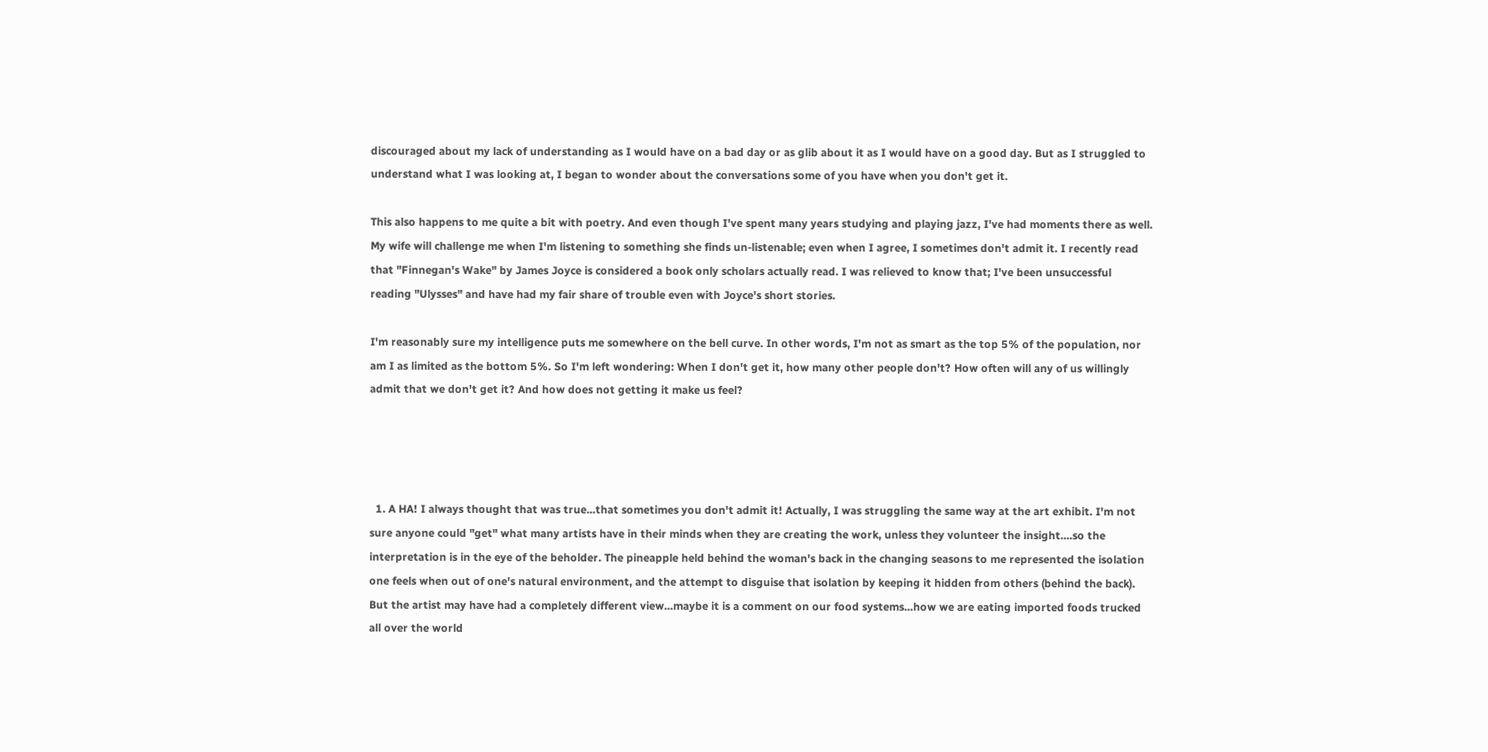discouraged about my lack of understanding as I would have on a bad day or as glib about it as I would have on a good day. But as I struggled to understand what I was looking at, I began to wonder about the conversations some of you have when you don't get it.

This also happens to me quite a bit with poetry. And even though I've spent many years studying and playing jazz, I've had moments there as well. My wife will challenge me when I'm listening to something she finds un-listenable; even when I agree, I sometimes don't admit it. I recently read that "Finnegan's Wake" by James Joyce is considered a book only scholars actually read. I was relieved to know that; I've been unsuccessful reading "Ulysses" and have had my fair share of trouble even with Joyce's short stories.

I'm reasonably sure my intelligence puts me somewhere on the bell curve. In other words, I'm not as smart as the top 5% of the population, nor am I as limited as the bottom 5%. So I'm left wondering: When I don't get it, how many other people don't? How often will any of us willingly admit that we don't get it? And how does not getting it make us feel?




  1. A HA! I always thought that was true...that sometimes you don't admit it! Actually, I was struggling the same way at the art exhibit. I'm not sure anyone could "get" what many artists have in their minds when they are creating the work, unless they volunteer the insight....so the interpretation is in the eye of the beholder. The pineapple held behind the woman's back in the changing seasons to me represented the isolation one feels when out of one's natural environment, and the attempt to disguise that isolation by keeping it hidden from others (behind the back). But the artist may have had a completely different view...maybe it is a comment on our food systems...how we are eating imported foods trucked all over the world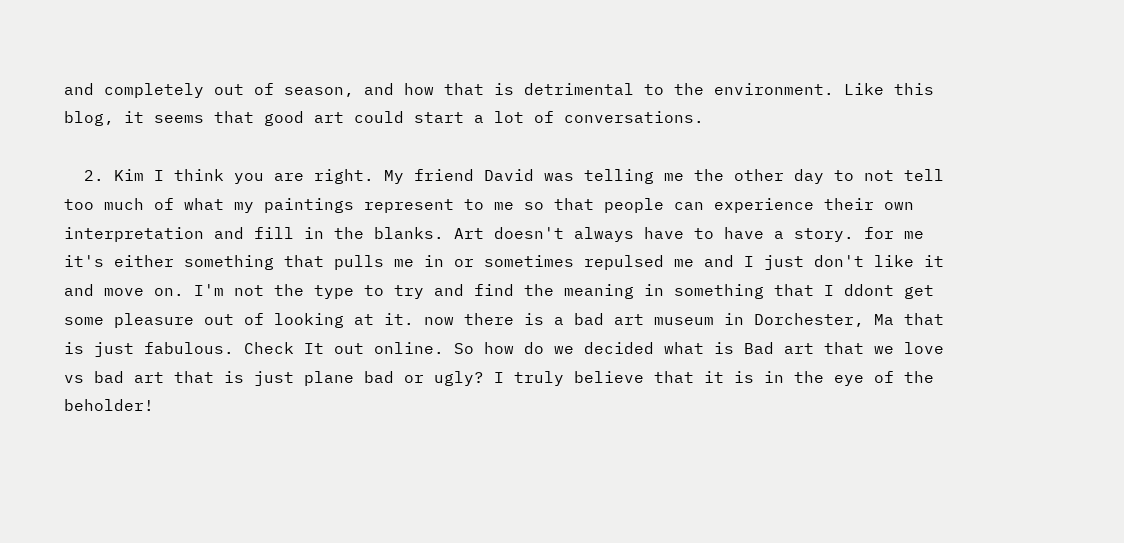and completely out of season, and how that is detrimental to the environment. Like this blog, it seems that good art could start a lot of conversations.

  2. Kim I think you are right. My friend David was telling me the other day to not tell too much of what my paintings represent to me so that people can experience their own interpretation and fill in the blanks. Art doesn't always have to have a story. for me it's either something that pulls me in or sometimes repulsed me and I just don't like it and move on. I'm not the type to try and find the meaning in something that I ddont get some pleasure out of looking at it. now there is a bad art museum in Dorchester, Ma that is just fabulous. Check It out online. So how do we decided what is Bad art that we love vs bad art that is just plane bad or ugly? I truly believe that it is in the eye of the beholder!